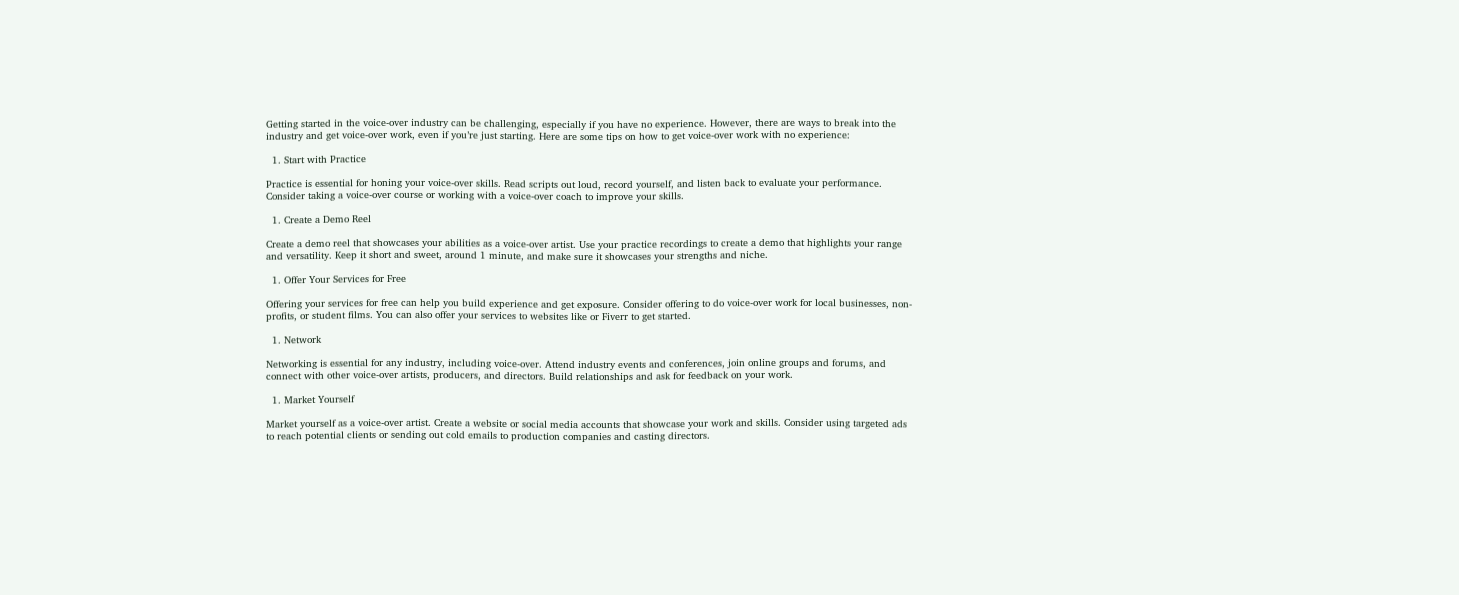Getting started in the voice-over industry can be challenging, especially if you have no experience. However, there are ways to break into the industry and get voice-over work, even if you’re just starting. Here are some tips on how to get voice-over work with no experience:

  1. Start with Practice

Practice is essential for honing your voice-over skills. Read scripts out loud, record yourself, and listen back to evaluate your performance. Consider taking a voice-over course or working with a voice-over coach to improve your skills.

  1. Create a Demo Reel

Create a demo reel that showcases your abilities as a voice-over artist. Use your practice recordings to create a demo that highlights your range and versatility. Keep it short and sweet, around 1 minute, and make sure it showcases your strengths and niche.

  1. Offer Your Services for Free

Offering your services for free can help you build experience and get exposure. Consider offering to do voice-over work for local businesses, non-profits, or student films. You can also offer your services to websites like or Fiverr to get started.

  1. Network

Networking is essential for any industry, including voice-over. Attend industry events and conferences, join online groups and forums, and connect with other voice-over artists, producers, and directors. Build relationships and ask for feedback on your work.

  1. Market Yourself

Market yourself as a voice-over artist. Create a website or social media accounts that showcase your work and skills. Consider using targeted ads to reach potential clients or sending out cold emails to production companies and casting directors.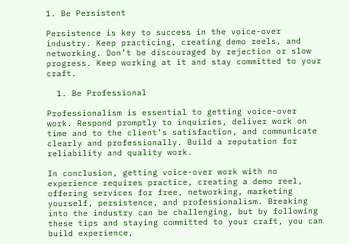1. Be Persistent

Persistence is key to success in the voice-over industry. Keep practicing, creating demo reels, and networking. Don’t be discouraged by rejection or slow progress. Keep working at it and stay committed to your craft.

  1. Be Professional

Professionalism is essential to getting voice-over work. Respond promptly to inquiries, deliver work on time and to the client’s satisfaction, and communicate clearly and professionally. Build a reputation for reliability and quality work.

In conclusion, getting voice-over work with no experience requires practice, creating a demo reel, offering services for free, networking, marketing yourself, persistence, and professionalism. Breaking into the industry can be challenging, but by following these tips and staying committed to your craft, you can build experience,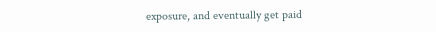exposure, and eventually get paid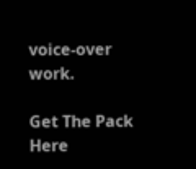voice-over work.

Get The Pack Here